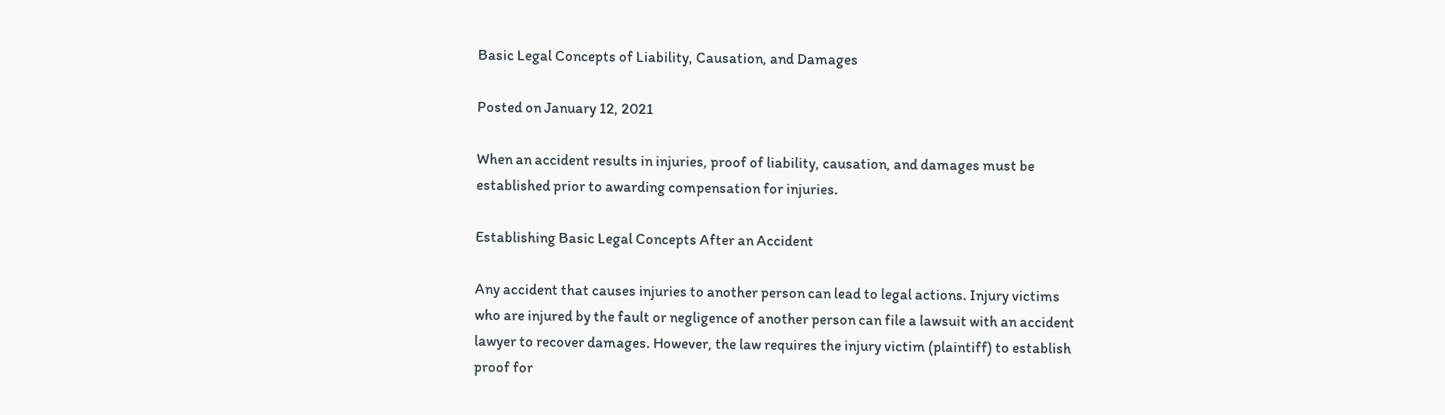Basic Legal Concepts of Liability, Causation, and Damages

Posted on January 12, 2021

When an accident results in injuries, proof of liability, causation, and damages must be established prior to awarding compensation for injuries.

Establishing Basic Legal Concepts After an Accident

Any accident that causes injuries to another person can lead to legal actions. Injury victims who are injured by the fault or negligence of another person can file a lawsuit with an accident lawyer to recover damages. However, the law requires the injury victim (plaintiff) to establish proof for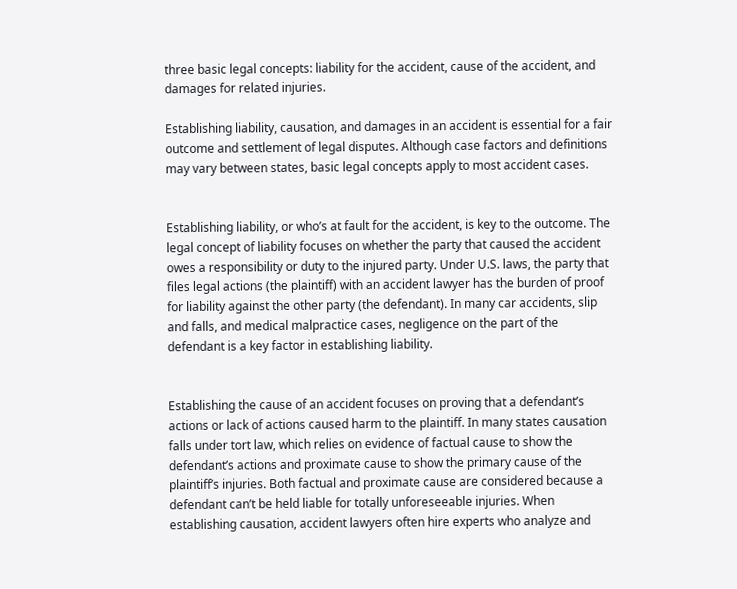three basic legal concepts: liability for the accident, cause of the accident, and damages for related injuries.

Establishing liability, causation, and damages in an accident is essential for a fair outcome and settlement of legal disputes. Although case factors and definitions may vary between states, basic legal concepts apply to most accident cases.


Establishing liability, or who’s at fault for the accident, is key to the outcome. The legal concept of liability focuses on whether the party that caused the accident owes a responsibility or duty to the injured party. Under U.S. laws, the party that files legal actions (the plaintiff) with an accident lawyer has the burden of proof for liability against the other party (the defendant). In many car accidents, slip and falls, and medical malpractice cases, negligence on the part of the defendant is a key factor in establishing liability.


Establishing the cause of an accident focuses on proving that a defendant’s actions or lack of actions caused harm to the plaintiff. In many states causation falls under tort law, which relies on evidence of factual cause to show the defendant’s actions and proximate cause to show the primary cause of the plaintiff’s injuries. Both factual and proximate cause are considered because a defendant can’t be held liable for totally unforeseeable injuries. When establishing causation, accident lawyers often hire experts who analyze and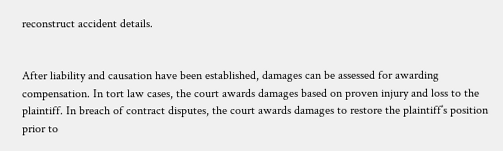reconstruct accident details.


After liability and causation have been established, damages can be assessed for awarding compensation. In tort law cases, the court awards damages based on proven injury and loss to the plaintiff. In breach of contract disputes, the court awards damages to restore the plaintiff’s position prior to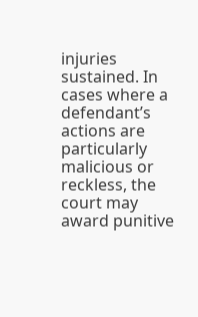injuries sustained. In cases where a defendant’s actions are particularly malicious or reckless, the court may award punitive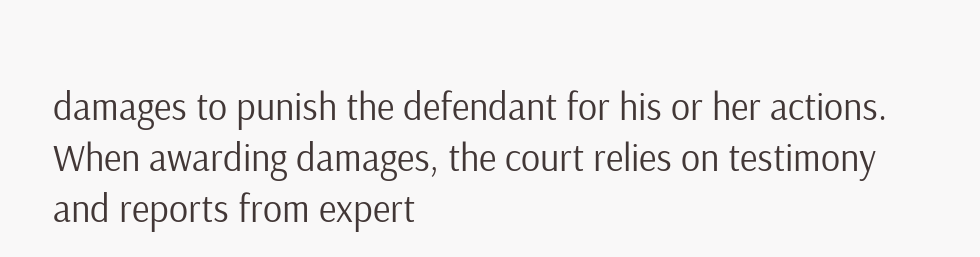damages to punish the defendant for his or her actions. When awarding damages, the court relies on testimony and reports from expert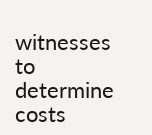witnesses to determine costs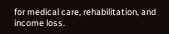for medical care, rehabilitation, and income loss.